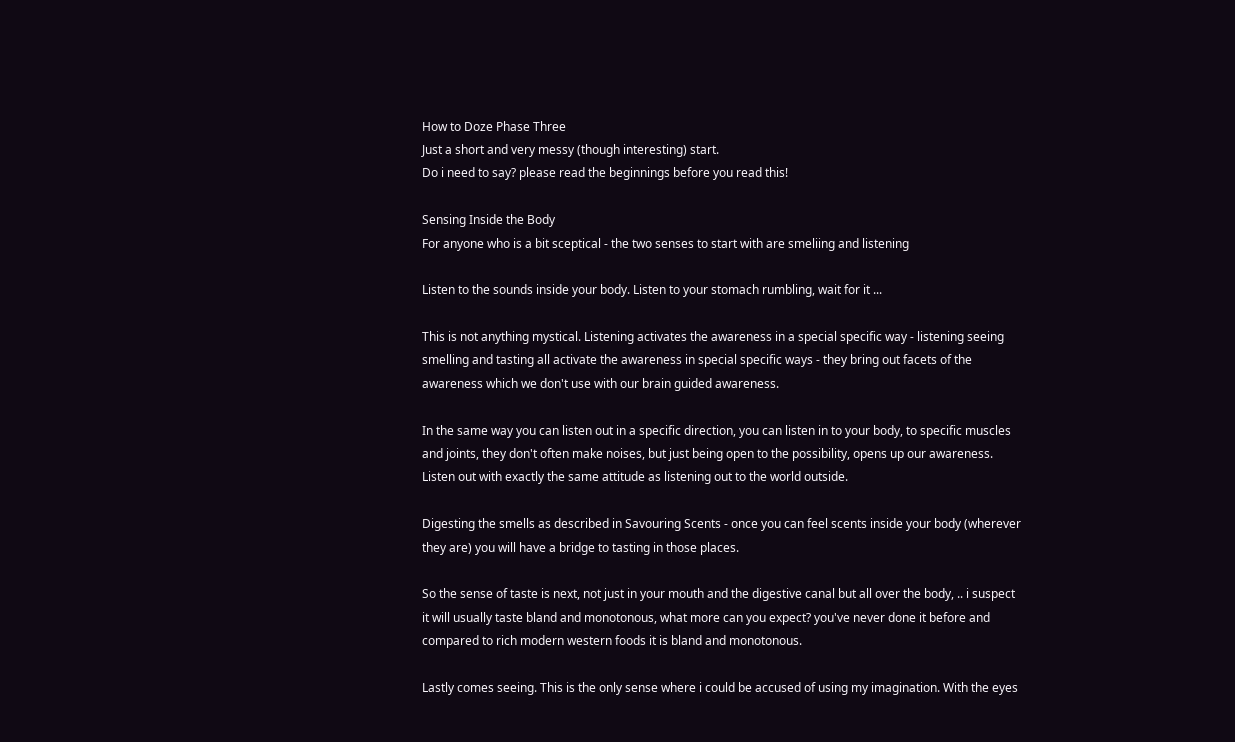How to Doze Phase Three
Just a short and very messy (though interesting) start.
Do i need to say? please read the beginnings before you read this!

Sensing Inside the Body
For anyone who is a bit sceptical - the two senses to start with are smeliing and listening

Listen to the sounds inside your body. Listen to your stomach rumbling, wait for it ...

This is not anything mystical. Listening activates the awareness in a special specific way - listening seeing smelling and tasting all activate the awareness in special specific ways - they bring out facets of the awareness which we don't use with our brain guided awareness.

In the same way you can listen out in a specific direction, you can listen in to your body, to specific muscles and joints, they don't often make noises, but just being open to the possibility, opens up our awareness. Listen out with exactly the same attitude as listening out to the world outside.

Digesting the smells as described in Savouring Scents - once you can feel scents inside your body (wherever they are) you will have a bridge to tasting in those places.

So the sense of taste is next, not just in your mouth and the digestive canal but all over the body, .. i suspect it will usually taste bland and monotonous, what more can you expect? you've never done it before and compared to rich modern western foods it is bland and monotonous.

Lastly comes seeing. This is the only sense where i could be accused of using my imagination. With the eyes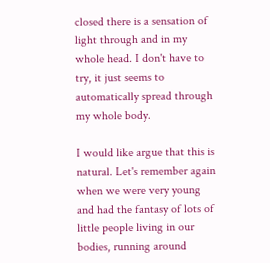closed there is a sensation of light through and in my whole head. I don't have to try, it just seems to automatically spread through my whole body.

I would like argue that this is natural. Let's remember again when we were very young and had the fantasy of lots of little people living in our bodies, running around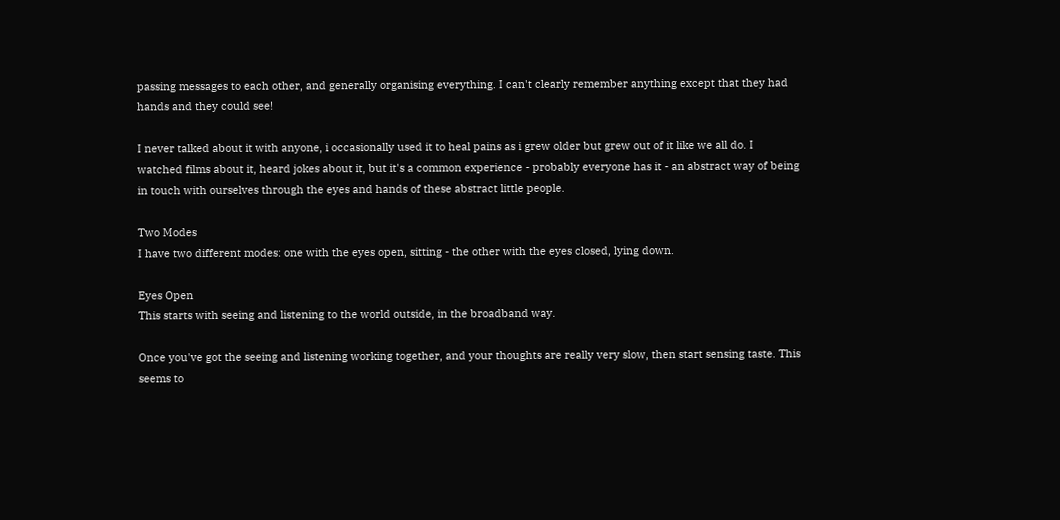passing messages to each other, and generally organising everything. I can't clearly remember anything except that they had hands and they could see!

I never talked about it with anyone, i occasionally used it to heal pains as i grew older but grew out of it like we all do. I watched films about it, heard jokes about it, but it's a common experience - probably everyone has it - an abstract way of being in touch with ourselves through the eyes and hands of these abstract little people.

Two Modes
I have two different modes: one with the eyes open, sitting - the other with the eyes closed, lying down.

Eyes Open
This starts with seeing and listening to the world outside, in the broadband way.

Once you've got the seeing and listening working together, and your thoughts are really very slow, then start sensing taste. This seems to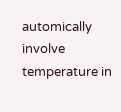automically involve temperature in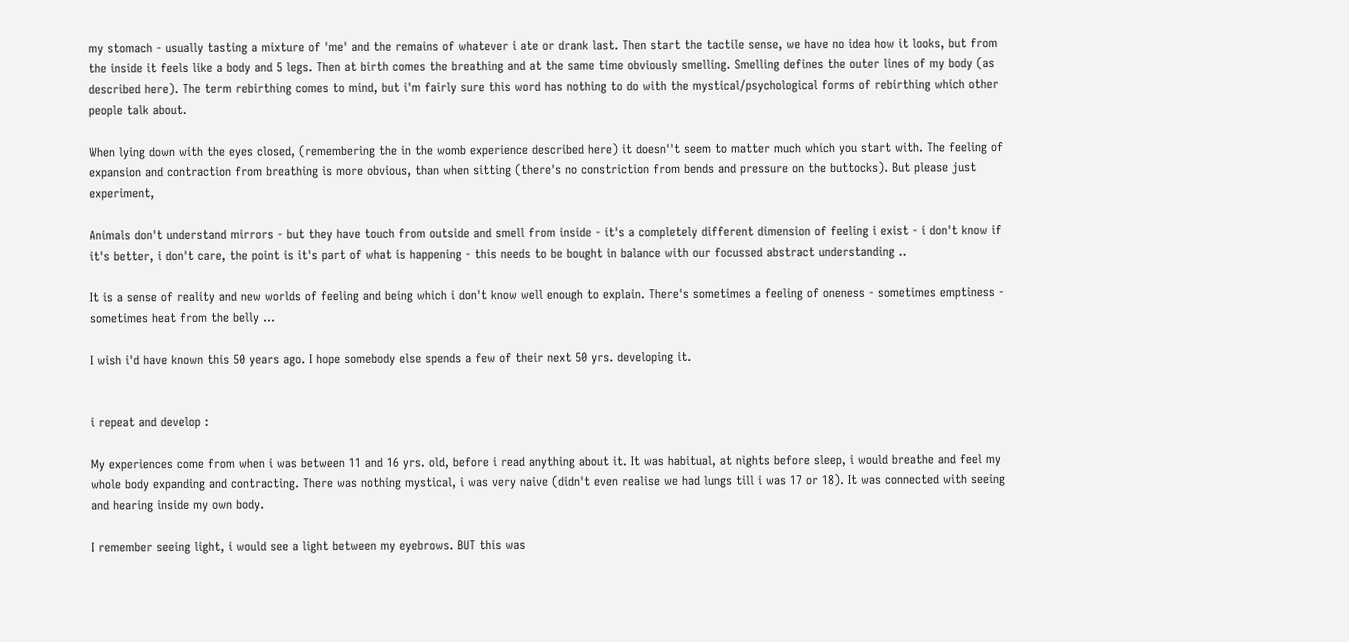my stomach - usually tasting a mixture of 'me' and the remains of whatever i ate or drank last. Then start the tactile sense, we have no idea how it looks, but from the inside it feels like a body and 5 legs. Then at birth comes the breathing and at the same time obviously smelling. Smelling defines the outer lines of my body (as described here). The term rebirthing comes to mind, but i'm fairly sure this word has nothing to do with the mystical/psychological forms of rebirthing which other people talk about.

When lying down with the eyes closed, (remembering the in the womb experience described here) it doesn''t seem to matter much which you start with. The feeling of expansion and contraction from breathing is more obvious, than when sitting (there's no constriction from bends and pressure on the buttocks). But please just experiment,

Animals don't understand mirrors - but they have touch from outside and smell from inside - it's a completely different dimension of feeling i exist - i don't know if it's better, i don't care, the point is it's part of what is happening - this needs to be bought in balance with our focussed abstract understanding ..

It is a sense of reality and new worlds of feeling and being which i don't know well enough to explain. There's sometimes a feeling of oneness - sometimes emptiness - sometimes heat from the belly ...

I wish i'd have known this 50 years ago. I hope somebody else spends a few of their next 50 yrs. developing it.


i repeat and develop :

My experiences come from when i was between 11 and 16 yrs. old, before i read anything about it. It was habitual, at nights before sleep, i would breathe and feel my whole body expanding and contracting. There was nothing mystical, i was very naive (didn't even realise we had lungs till i was 17 or 18). It was connected with seeing and hearing inside my own body.

I remember seeing light, i would see a light between my eyebrows. BUT this was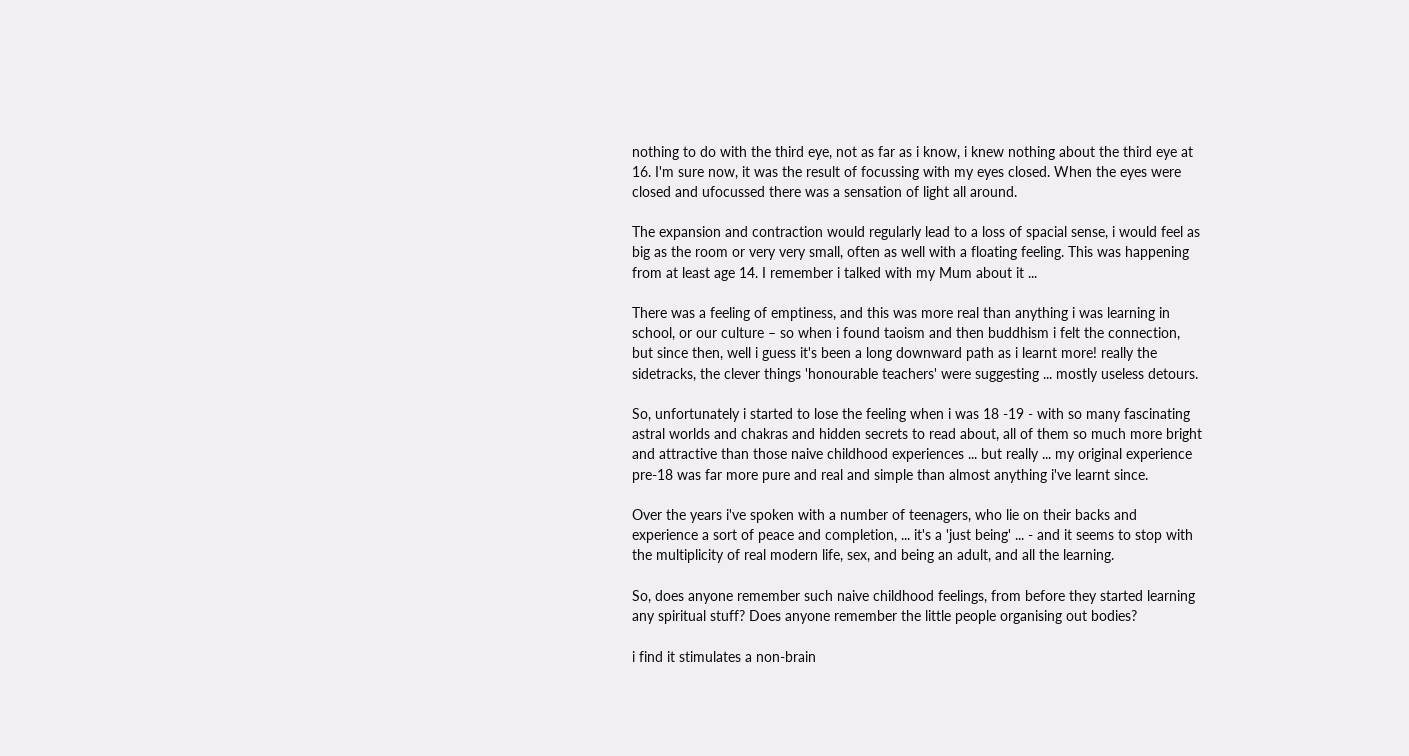nothing to do with the third eye, not as far as i know, i knew nothing about the third eye at 16. I'm sure now, it was the result of focussing with my eyes closed. When the eyes were closed and ufocussed there was a sensation of light all around.

The expansion and contraction would regularly lead to a loss of spacial sense, i would feel as big as the room or very very small, often as well with a floating feeling. This was happening from at least age 14. I remember i talked with my Mum about it ...

There was a feeling of emptiness, and this was more real than anything i was learning in school, or our culture – so when i found taoism and then buddhism i felt the connection, but since then, well i guess it's been a long downward path as i learnt more! really the sidetracks, the clever things 'honourable teachers' were suggesting ... mostly useless detours.

So, unfortunately i started to lose the feeling when i was 18 -19 - with so many fascinating astral worlds and chakras and hidden secrets to read about, all of them so much more bright and attractive than those naive childhood experiences ... but really ... my original experience pre-18 was far more pure and real and simple than almost anything i've learnt since.

Over the years i've spoken with a number of teenagers, who lie on their backs and experience a sort of peace and completion, ... it's a 'just being' ... - and it seems to stop with the multiplicity of real modern life, sex, and being an adult, and all the learning.

So, does anyone remember such naive childhood feelings, from before they started learning any spiritual stuff? Does anyone remember the little people organising out bodies?

i find it stimulates a non-brain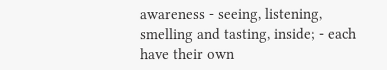awareness - seeing, listening, smelling and tasting, inside; - each have their own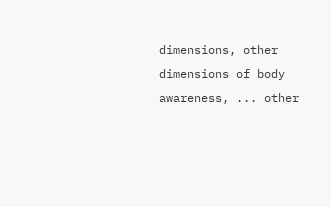dimensions, other dimensions of body awareness, ... other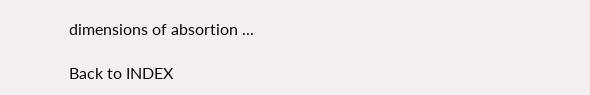dimensions of absortion ...

Back to INDEX